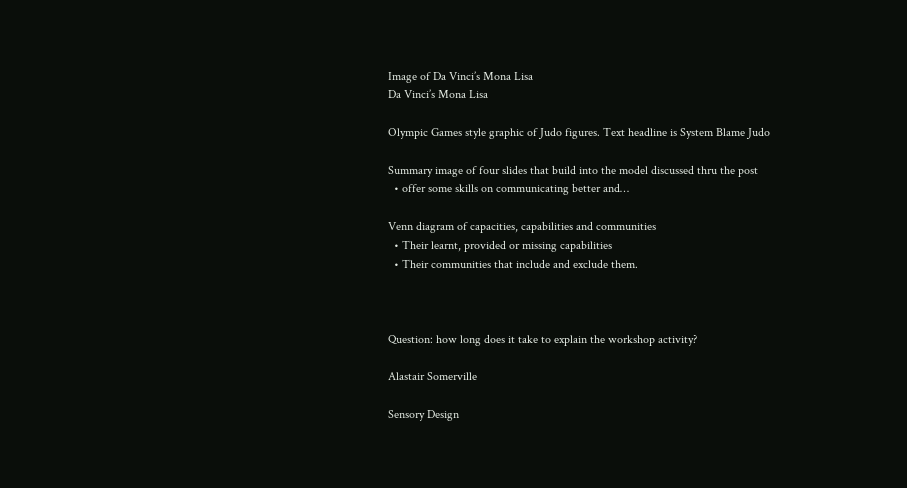Image of Da Vinci’s Mona Lisa
Da Vinci’s Mona Lisa

Olympic Games style graphic of Judo figures. Text headline is System Blame Judo

Summary image of four slides that build into the model discussed thru the post
  • offer some skills on communicating better and…

Venn diagram of capacities, capabilities and communities
  • Their learnt, provided or missing capabilities
  • Their communities that include and exclude them.



Question: how long does it take to explain the workshop activity?

Alastair Somerville

Sensory Design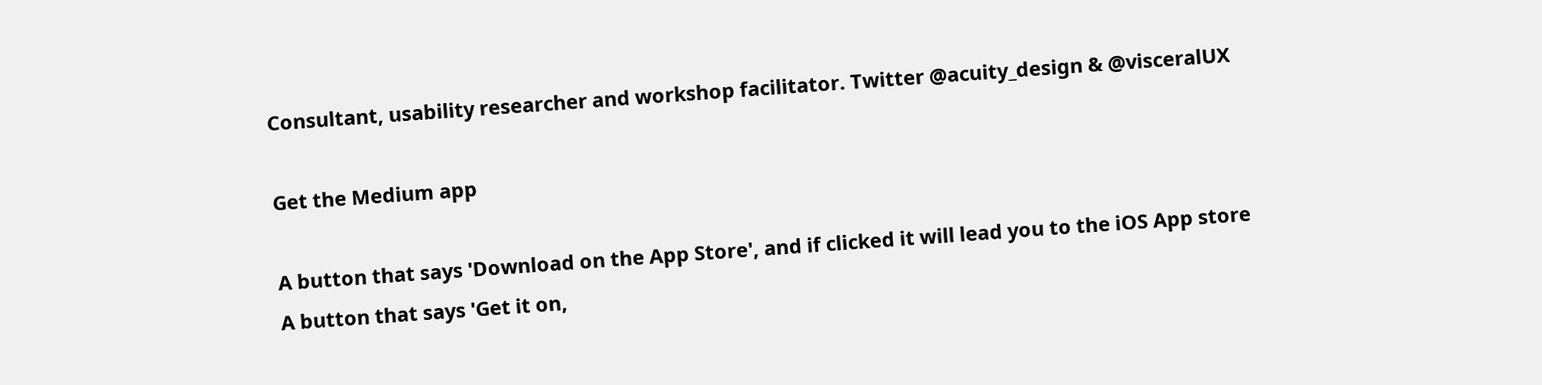Consultant, usability researcher and workshop facilitator. Twitter @acuity_design & @visceralUX

Get the Medium app

A button that says 'Download on the App Store', and if clicked it will lead you to the iOS App store
A button that says 'Get it on,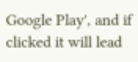Google Play', and if clicked it will lead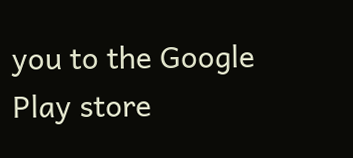you to the Google Play store